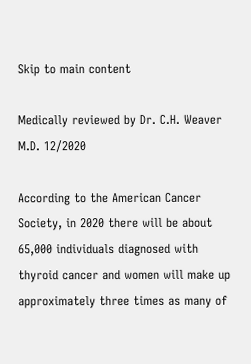Skip to main content

Medically reviewed by Dr. C.H. Weaver M.D. 12/2020

According to the American Cancer Society, in 2020 there will be about 65,000 individuals diagnosed with thyroid cancer and women will make up approximately three times as many of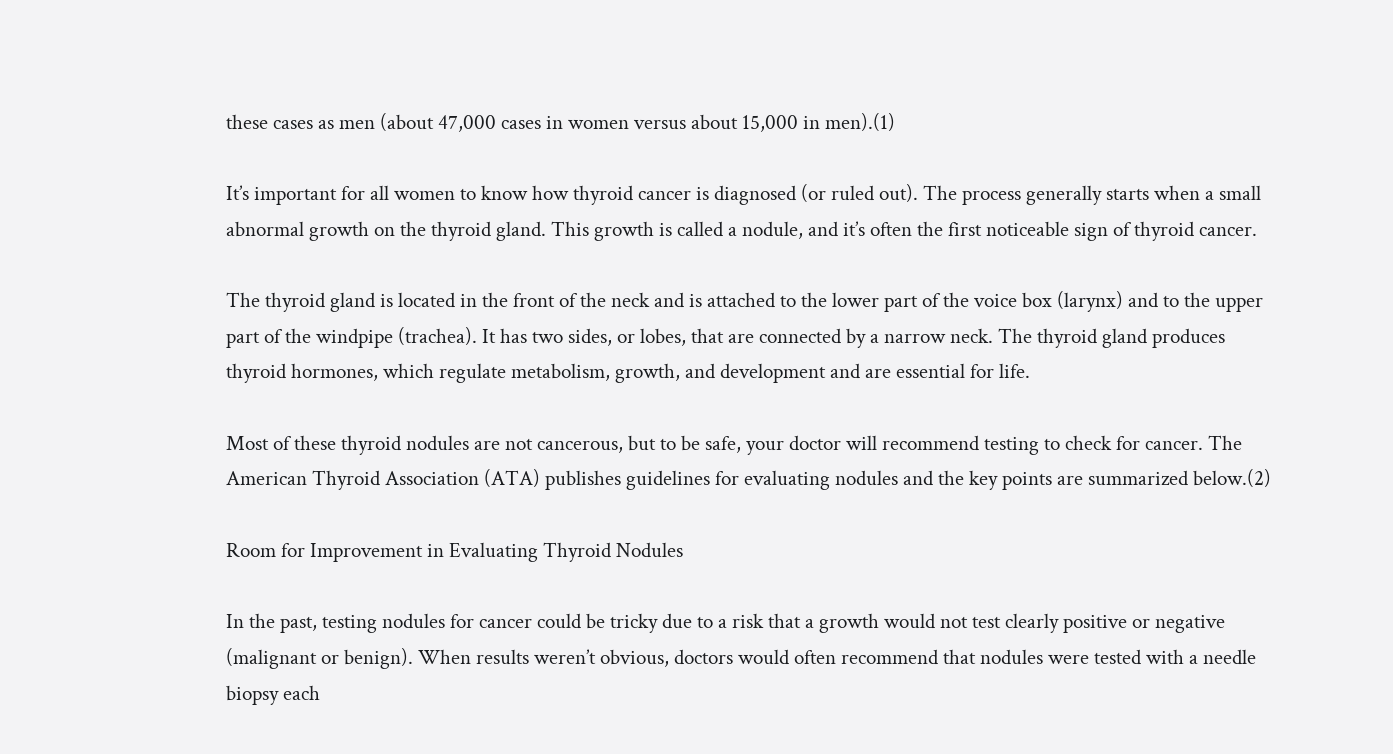these cases as men (about 47,000 cases in women versus about 15,000 in men).(1)

It’s important for all women to know how thyroid cancer is diagnosed (or ruled out). The process generally starts when a small abnormal growth on the thyroid gland. This growth is called a nodule, and it’s often the first noticeable sign of thyroid cancer.

The thyroid gland is located in the front of the neck and is attached to the lower part of the voice box (larynx) and to the upper part of the windpipe (trachea). It has two sides, or lobes, that are connected by a narrow neck. The thyroid gland produces thyroid hormones, which regulate metabolism, growth, and development and are essential for life.

Most of these thyroid nodules are not cancerous, but to be safe, your doctor will recommend testing to check for cancer. The American Thyroid Association (ATA) publishes guidelines for evaluating nodules and the key points are summarized below.(2)

Room for Improvement in Evaluating Thyroid Nodules

In the past, testing nodules for cancer could be tricky due to a risk that a growth would not test clearly positive or negative (malignant or benign). When results weren’t obvious, doctors would often recommend that nodules were tested with a needle biopsy each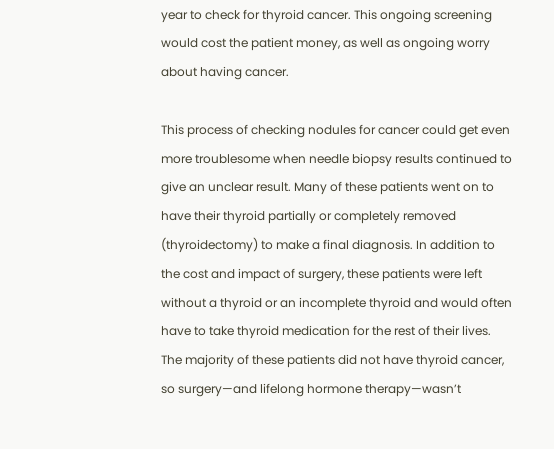year to check for thyroid cancer. This ongoing screening would cost the patient money, as well as ongoing worry about having cancer.

This process of checking nodules for cancer could get even more troublesome when needle biopsy results continued to give an unclear result. Many of these patients went on to have their thyroid partially or completely removed (thyroidectomy) to make a final diagnosis. In addition to the cost and impact of surgery, these patients were left without a thyroid or an incomplete thyroid and would often have to take thyroid medication for the rest of their lives. The majority of these patients did not have thyroid cancer, so surgery—and lifelong hormone therapy—wasn’t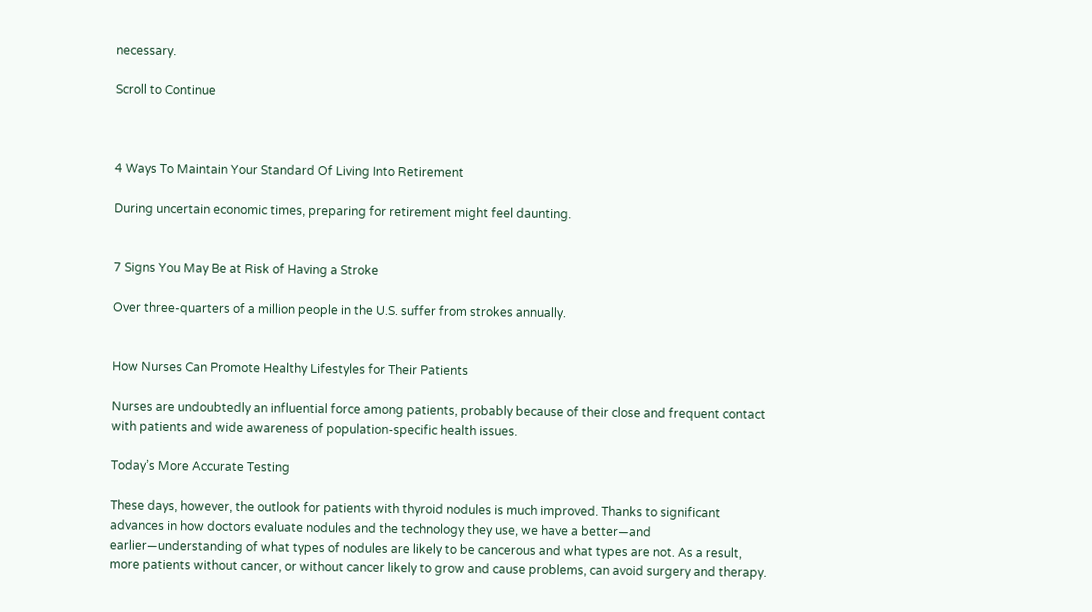necessary.

Scroll to Continue



4 Ways To Maintain Your Standard Of Living Into Retirement

During uncertain economic times, preparing for retirement might feel daunting.


7 Signs You May Be at Risk of Having a Stroke

Over three-quarters of a million people in the U.S. suffer from strokes annually.


How Nurses Can Promote Healthy Lifestyles for Their Patients

Nurses are undoubtedly an influential force among patients, probably because of their close and frequent contact with patients and wide awareness of population-specific health issues.

Today’s More Accurate Testing

These days, however, the outlook for patients with thyroid nodules is much improved. Thanks to significant advances in how doctors evaluate nodules and the technology they use, we have a better—and earlier—understanding of what types of nodules are likely to be cancerous and what types are not. As a result, more patients without cancer, or without cancer likely to grow and cause problems, can avoid surgery and therapy.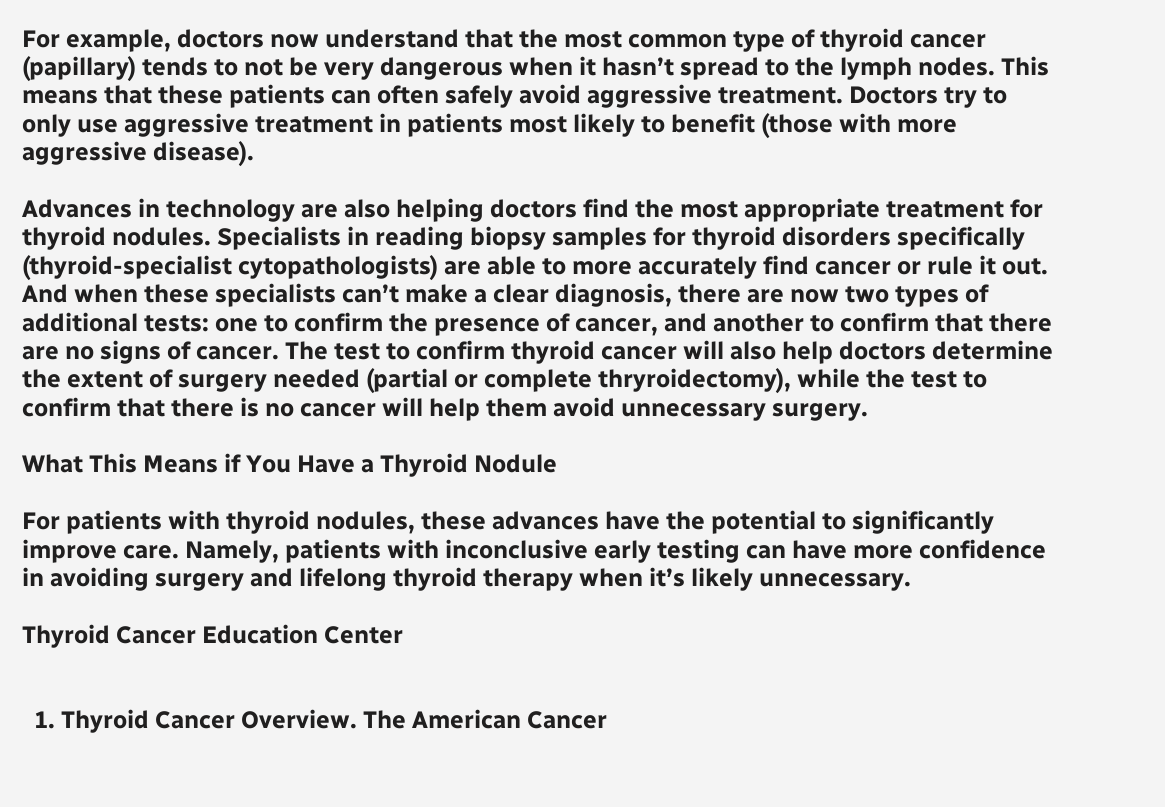For example, doctors now understand that the most common type of thyroid cancer (papillary) tends to not be very dangerous when it hasn’t spread to the lymph nodes. This means that these patients can often safely avoid aggressive treatment. Doctors try to only use aggressive treatment in patients most likely to benefit (those with more aggressive disease).

Advances in technology are also helping doctors find the most appropriate treatment for thyroid nodules. Specialists in reading biopsy samples for thyroid disorders specifically (thyroid-specialist cytopathologists) are able to more accurately find cancer or rule it out. And when these specialists can’t make a clear diagnosis, there are now two types of additional tests: one to confirm the presence of cancer, and another to confirm that there are no signs of cancer. The test to confirm thyroid cancer will also help doctors determine the extent of surgery needed (partial or complete thryroidectomy), while the test to confirm that there is no cancer will help them avoid unnecessary surgery.

What This Means if You Have a Thyroid Nodule

For patients with thyroid nodules, these advances have the potential to significantly improve care. Namely, patients with inconclusive early testing can have more confidence in avoiding surgery and lifelong thyroid therapy when it’s likely unnecessary.

Thyroid Cancer Education Center


  1. Thyroid Cancer Overview. The American Cancer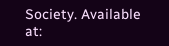Society. Available at: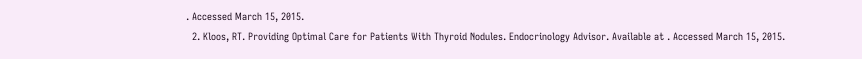. Accessed March 15, 2015.
  2. Kloos, RT. Providing Optimal Care for Patients With Thyroid Nodules. Endocrinology Advisor. Available at . Accessed March 15, 2015.